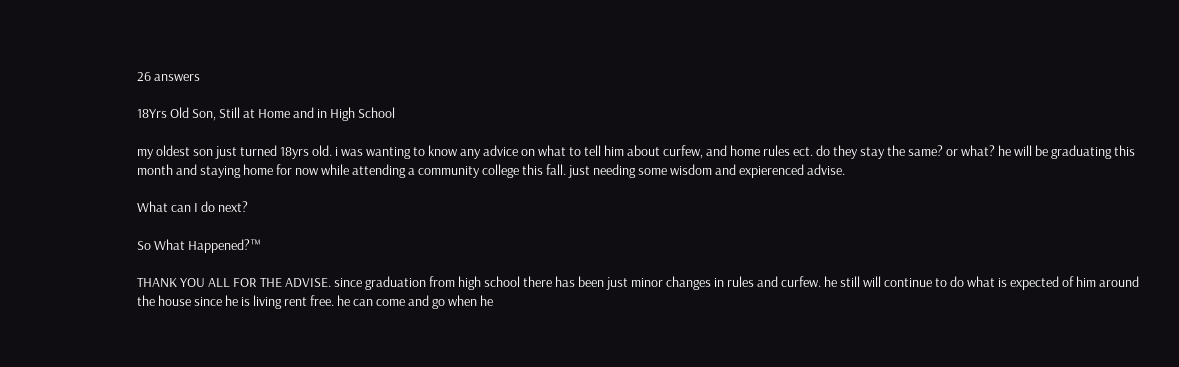26 answers

18Yrs Old Son, Still at Home and in High School

my oldest son just turned 18yrs old. i was wanting to know any advice on what to tell him about curfew, and home rules ect. do they stay the same? or what? he will be graduating this month and staying home for now while attending a community college this fall. just needing some wisdom and expierenced advise.

What can I do next?

So What Happened?™

THANK YOU ALL FOR THE ADVISE. since graduation from high school there has been just minor changes in rules and curfew. he still will continue to do what is expected of him around the house since he is living rent free. he can come and go when he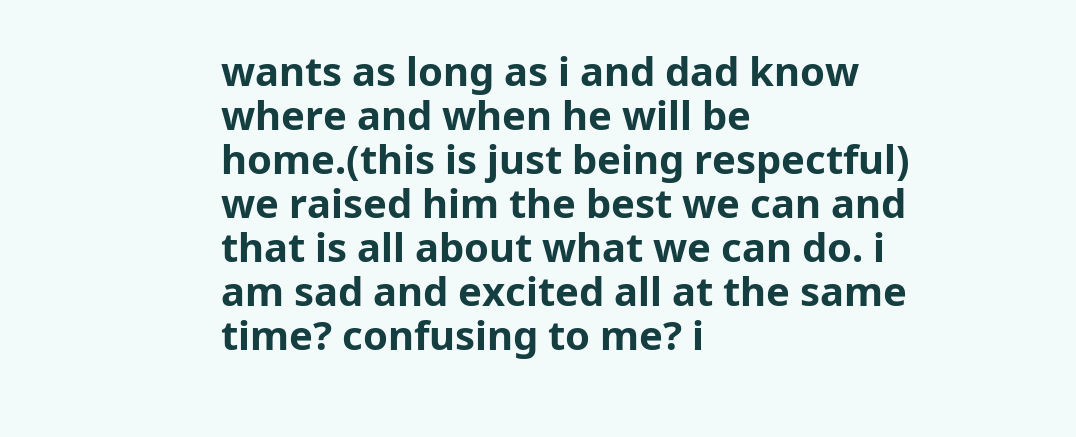wants as long as i and dad know where and when he will be home.(this is just being respectful) we raised him the best we can and that is all about what we can do. i am sad and excited all at the same time? confusing to me? i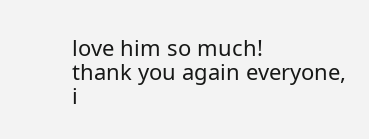love him so much!
thank you again everyone, i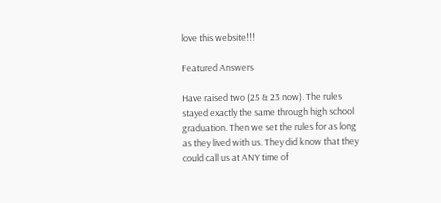love this website!!!

Featured Answers

Have raised two (25 & 23 now). The rules stayed exactly the same through high school graduation. Then we set the rules for as long as they lived with us. They did know that they could call us at ANY time of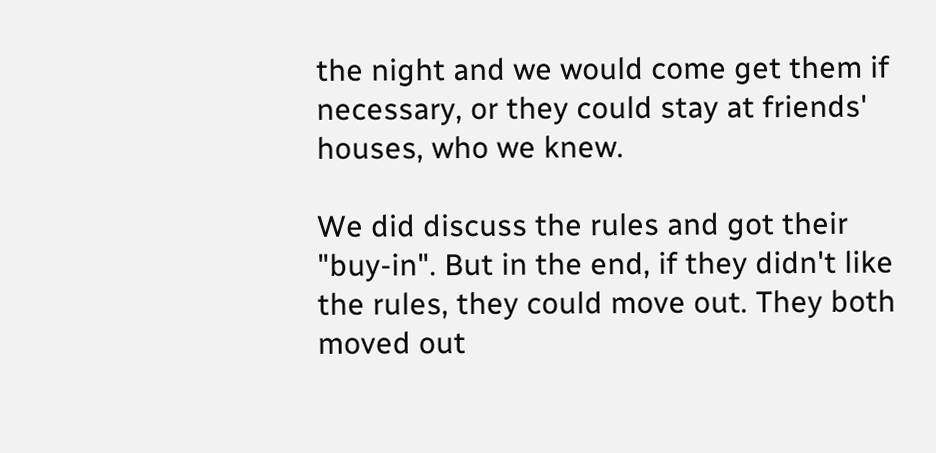the night and we would come get them if necessary, or they could stay at friends' houses, who we knew.

We did discuss the rules and got their "buy-in". But in the end, if they didn't like the rules, they could move out. They both moved out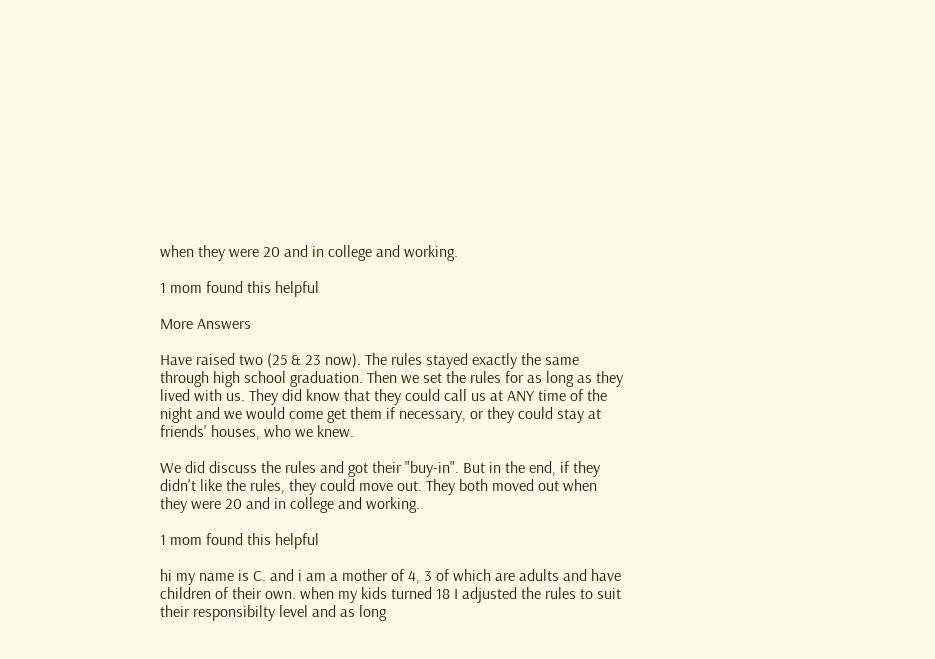when they were 20 and in college and working.

1 mom found this helpful

More Answers

Have raised two (25 & 23 now). The rules stayed exactly the same through high school graduation. Then we set the rules for as long as they lived with us. They did know that they could call us at ANY time of the night and we would come get them if necessary, or they could stay at friends' houses, who we knew.

We did discuss the rules and got their "buy-in". But in the end, if they didn't like the rules, they could move out. They both moved out when they were 20 and in college and working.

1 mom found this helpful

hi my name is C. and i am a mother of 4, 3 of which are adults and have children of their own. when my kids turned 18 I adjusted the rules to suit their responsibilty level and as long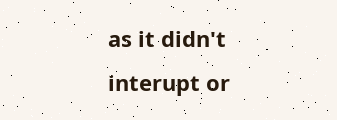as it didn't interupt or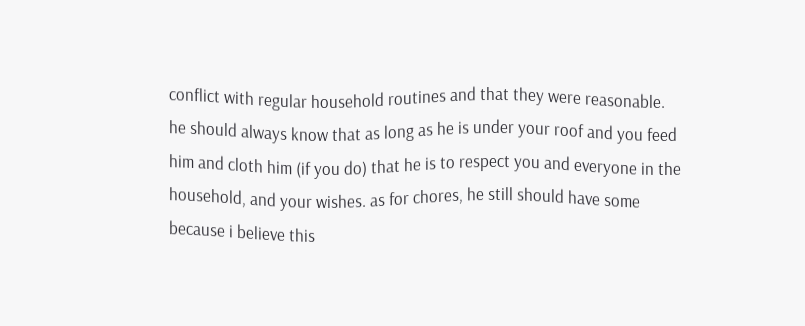conflict with regular household routines and that they were reasonable. he should always know that as long as he is under your roof and you feed him and cloth him (if you do) that he is to respect you and everyone in the household, and your wishes. as for chores, he still should have some because i believe this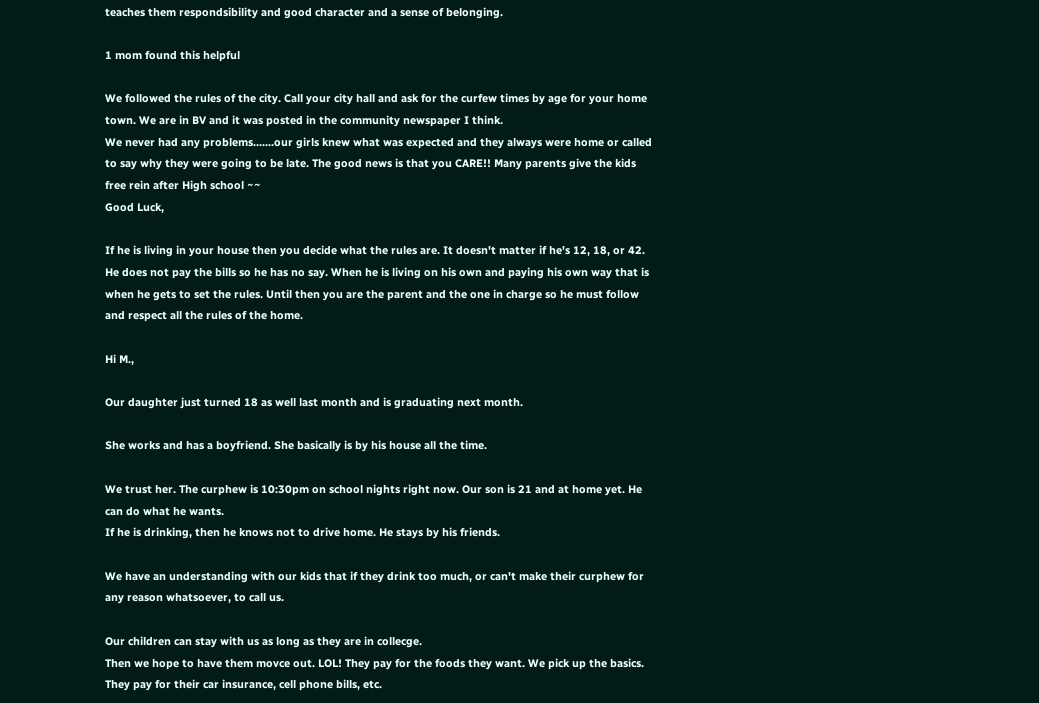teaches them respondsibility and good character and a sense of belonging.

1 mom found this helpful

We followed the rules of the city. Call your city hall and ask for the curfew times by age for your home town. We are in BV and it was posted in the community newspaper I think.
We never had any problems.......our girls knew what was expected and they always were home or called to say why they were going to be late. The good news is that you CARE!! Many parents give the kids free rein after High school ~~
Good Luck,

If he is living in your house then you decide what the rules are. It doesn't matter if he's 12, 18, or 42. He does not pay the bills so he has no say. When he is living on his own and paying his own way that is when he gets to set the rules. Until then you are the parent and the one in charge so he must follow and respect all the rules of the home.

Hi M.,

Our daughter just turned 18 as well last month and is graduating next month.

She works and has a boyfriend. She basically is by his house all the time.

We trust her. The curphew is 10:30pm on school nights right now. Our son is 21 and at home yet. He can do what he wants.
If he is drinking, then he knows not to drive home. He stays by his friends.

We have an understanding with our kids that if they drink too much, or can't make their curphew for any reason whatsoever, to call us.

Our children can stay with us as long as they are in collecge.
Then we hope to have them movce out. LOL! They pay for the foods they want. We pick up the basics. They pay for their car insurance, cell phone bills, etc.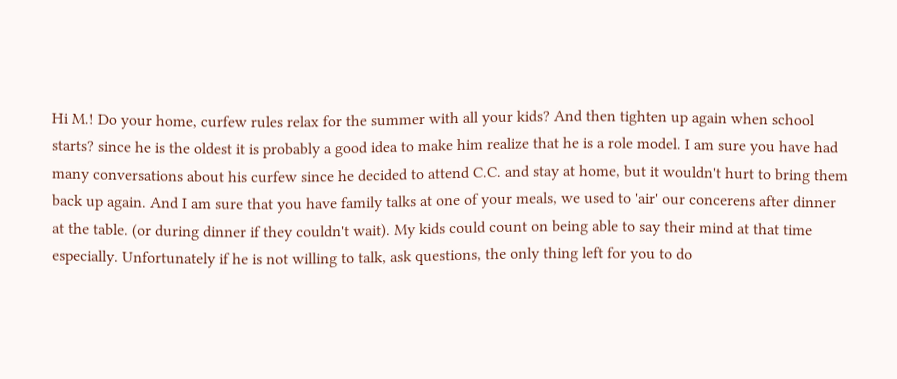Hi M.! Do your home, curfew rules relax for the summer with all your kids? And then tighten up again when school starts? since he is the oldest it is probably a good idea to make him realize that he is a role model. I am sure you have had many conversations about his curfew since he decided to attend C.C. and stay at home, but it wouldn't hurt to bring them back up again. And I am sure that you have family talks at one of your meals, we used to 'air' our concerens after dinner at the table. (or during dinner if they couldn't wait). My kids could count on being able to say their mind at that time especially. Unfortunately if he is not willing to talk, ask questions, the only thing left for you to do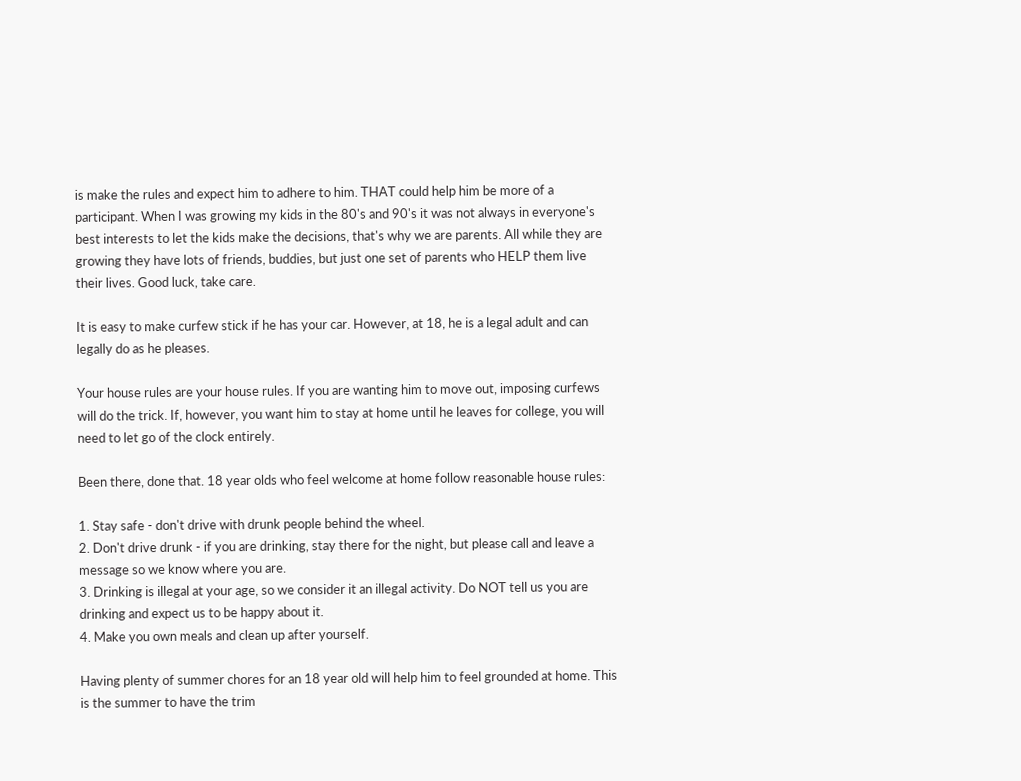is make the rules and expect him to adhere to him. THAT could help him be more of a participant. When I was growing my kids in the 80's and 90's it was not always in everyone's best interests to let the kids make the decisions, that's why we are parents. All while they are growing they have lots of friends, buddies, but just one set of parents who HELP them live their lives. Good luck, take care.

It is easy to make curfew stick if he has your car. However, at 18, he is a legal adult and can legally do as he pleases.

Your house rules are your house rules. If you are wanting him to move out, imposing curfews will do the trick. If, however, you want him to stay at home until he leaves for college, you will need to let go of the clock entirely.

Been there, done that. 18 year olds who feel welcome at home follow reasonable house rules:

1. Stay safe - don't drive with drunk people behind the wheel.
2. Don't drive drunk - if you are drinking, stay there for the night, but please call and leave a message so we know where you are.
3. Drinking is illegal at your age, so we consider it an illegal activity. Do NOT tell us you are drinking and expect us to be happy about it.
4. Make you own meals and clean up after yourself.

Having plenty of summer chores for an 18 year old will help him to feel grounded at home. This is the summer to have the trim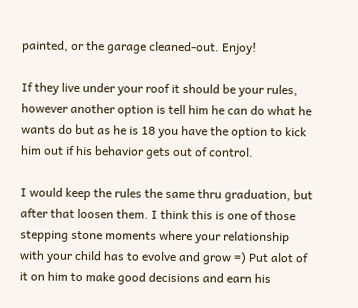painted, or the garage cleaned-out. Enjoy!

If they live under your roof it should be your rules, however another option is tell him he can do what he wants do but as he is 18 you have the option to kick him out if his behavior gets out of control.

I would keep the rules the same thru graduation, but after that loosen them. I think this is one of those stepping stone moments where your relationship with your child has to evolve and grow =) Put alot of it on him to make good decisions and earn his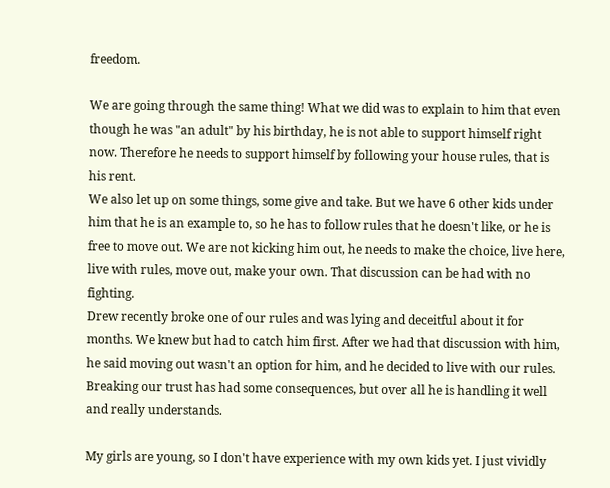freedom.

We are going through the same thing! What we did was to explain to him that even though he was "an adult" by his birthday, he is not able to support himself right now. Therefore he needs to support himself by following your house rules, that is his rent.
We also let up on some things, some give and take. But we have 6 other kids under him that he is an example to, so he has to follow rules that he doesn't like, or he is free to move out. We are not kicking him out, he needs to make the choice, live here, live with rules, move out, make your own. That discussion can be had with no fighting.
Drew recently broke one of our rules and was lying and deceitful about it for months. We knew but had to catch him first. After we had that discussion with him, he said moving out wasn't an option for him, and he decided to live with our rules. Breaking our trust has had some consequences, but over all he is handling it well and really understands.

My girls are young, so I don't have experience with my own kids yet. I just vividly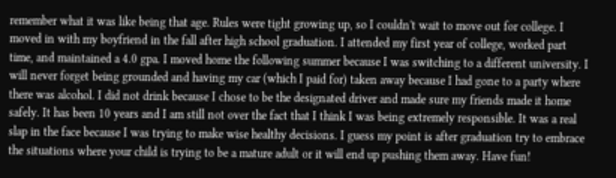remember what it was like being that age. Rules were tight growing up, so I couldn't wait to move out for college. I moved in with my boyfriend in the fall after high school graduation. I attended my first year of college, worked part time, and maintained a 4.0 gpa. I moved home the following summer because I was switching to a different university. I will never forget being grounded and having my car (which I paid for) taken away because I had gone to a party where there was alcohol. I did not drink because I chose to be the designated driver and made sure my friends made it home safely. It has been 10 years and I am still not over the fact that I think I was being extremely responsible. It was a real slap in the face because I was trying to make wise healthy decisions. I guess my point is after graduation try to embrace the situations where your child is trying to be a mature adult or it will end up pushing them away. Have fun!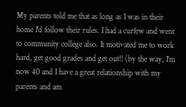My parents told me that as long as I was in their home I'd follow their rules. I had a curfew and went to community college also. It motivated me to work hard, get good grades and get out!! (by the way, I'm now 40 and I have a great relationship with my parents and am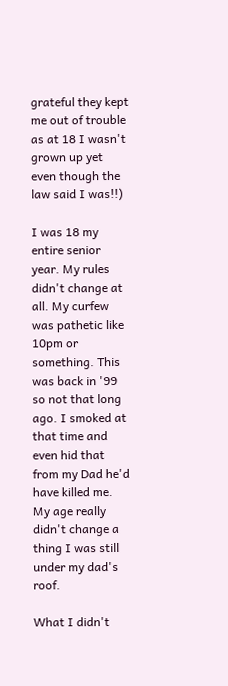grateful they kept me out of trouble as at 18 I wasn't grown up yet even though the law said I was!!)

I was 18 my entire senior year. My rules didn't change at all. My curfew was pathetic like 10pm or something. This was back in '99 so not that long ago. I smoked at that time and even hid that from my Dad he'd have killed me. My age really didn't change a thing I was still under my dad's roof.

What I didn't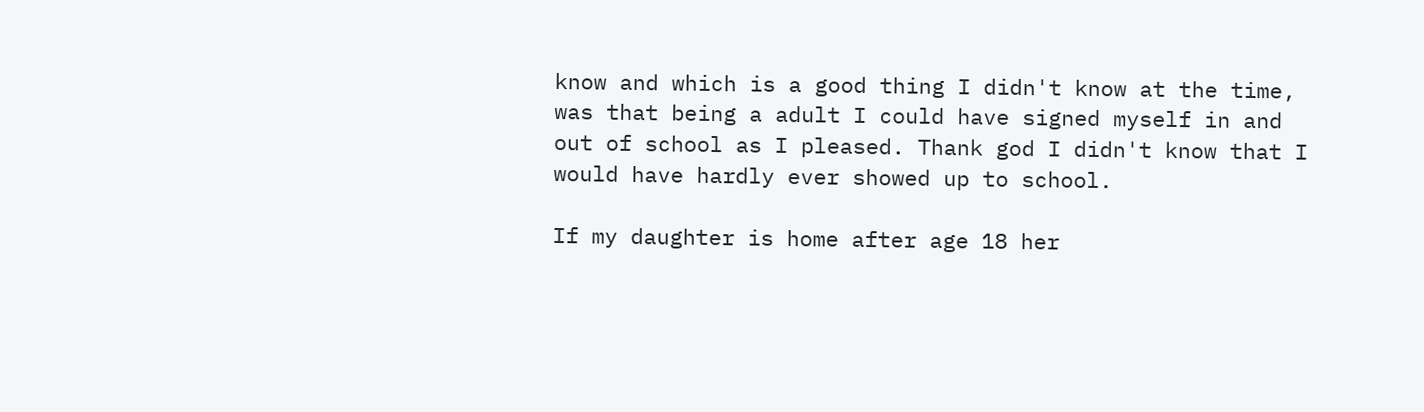know and which is a good thing I didn't know at the time, was that being a adult I could have signed myself in and out of school as I pleased. Thank god I didn't know that I would have hardly ever showed up to school.

If my daughter is home after age 18 her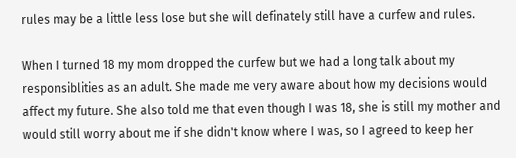rules may be a little less lose but she will definately still have a curfew and rules.

When I turned 18 my mom dropped the curfew but we had a long talk about my responsiblities as an adult. She made me very aware about how my decisions would affect my future. She also told me that even though I was 18, she is still my mother and would still worry about me if she didn't know where I was, so I agreed to keep her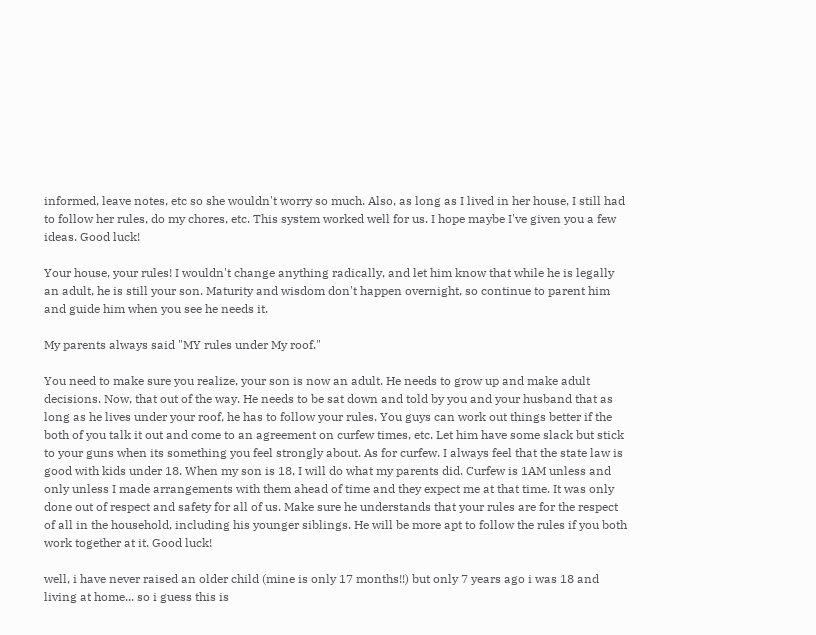informed, leave notes, etc so she wouldn't worry so much. Also, as long as I lived in her house, I still had to follow her rules, do my chores, etc. This system worked well for us. I hope maybe I've given you a few ideas. Good luck!

Your house, your rules! I wouldn't change anything radically, and let him know that while he is legally an adult, he is still your son. Maturity and wisdom don't happen overnight, so continue to parent him and guide him when you see he needs it.

My parents always said "MY rules under My roof."

You need to make sure you realize, your son is now an adult. He needs to grow up and make adult decisions. Now, that out of the way. He needs to be sat down and told by you and your husband that as long as he lives under your roof, he has to follow your rules. You guys can work out things better if the both of you talk it out and come to an agreement on curfew times, etc. Let him have some slack but stick to your guns when its something you feel strongly about. As for curfew. I always feel that the state law is good with kids under 18. When my son is 18, I will do what my parents did. Curfew is 1AM unless and only unless I made arrangements with them ahead of time and they expect me at that time. It was only done out of respect and safety for all of us. Make sure he understands that your rules are for the respect of all in the household, including his younger siblings. He will be more apt to follow the rules if you both work together at it. Good luck!

well, i have never raised an older child (mine is only 17 months!!) but only 7 years ago i was 18 and living at home... so i guess this is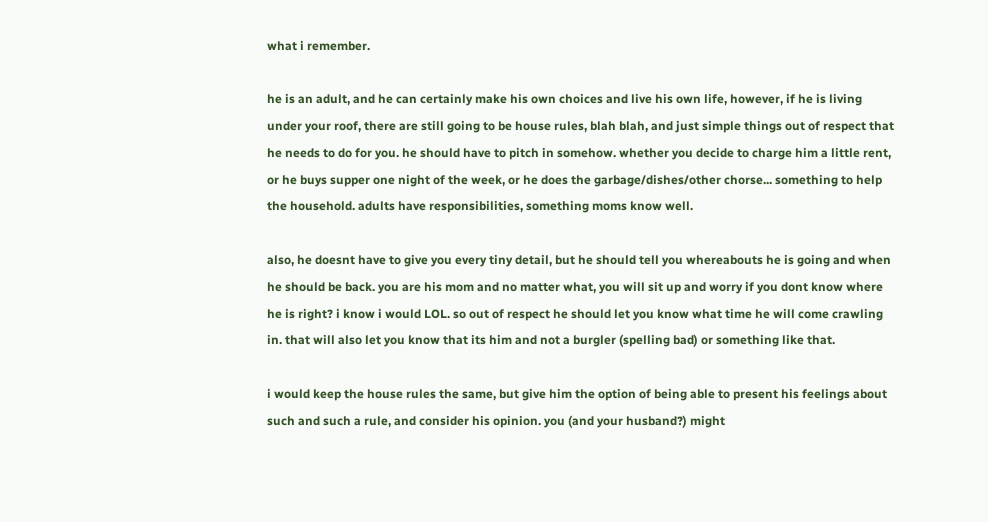what i remember.

he is an adult, and he can certainly make his own choices and live his own life, however, if he is living under your roof, there are still going to be house rules, blah blah, and just simple things out of respect that he needs to do for you. he should have to pitch in somehow. whether you decide to charge him a little rent, or he buys supper one night of the week, or he does the garbage/dishes/other chorse... something to help the household. adults have responsibilities, something moms know well.

also, he doesnt have to give you every tiny detail, but he should tell you whereabouts he is going and when he should be back. you are his mom and no matter what, you will sit up and worry if you dont know where he is right? i know i would LOL. so out of respect he should let you know what time he will come crawling in. that will also let you know that its him and not a burgler (spelling bad) or something like that.

i would keep the house rules the same, but give him the option of being able to present his feelings about such and such a rule, and consider his opinion. you (and your husband?) might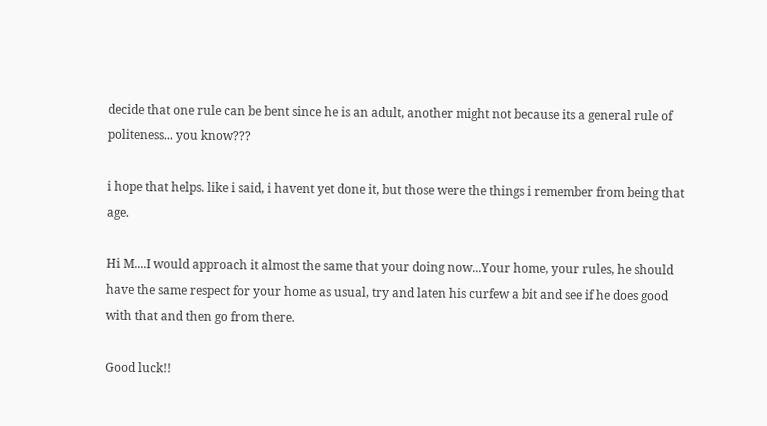decide that one rule can be bent since he is an adult, another might not because its a general rule of politeness... you know???

i hope that helps. like i said, i havent yet done it, but those were the things i remember from being that age.

Hi M....I would approach it almost the same that your doing now...Your home, your rules, he should have the same respect for your home as usual, try and laten his curfew a bit and see if he does good with that and then go from there.

Good luck!!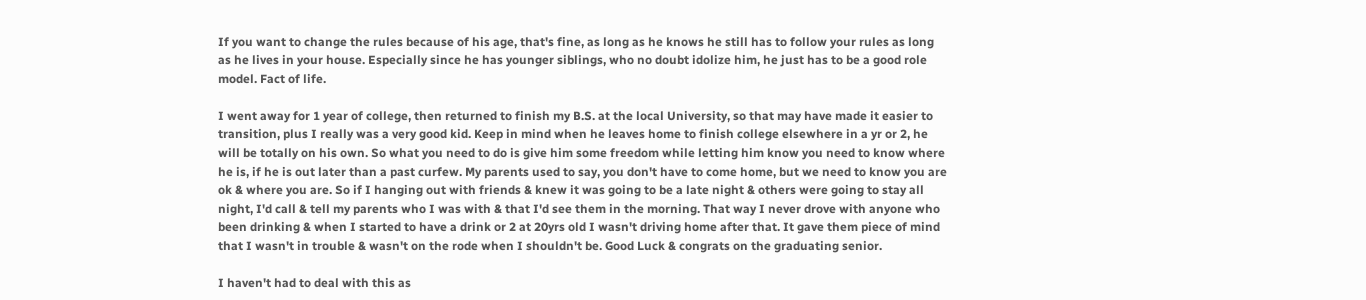If you want to change the rules because of his age, that's fine, as long as he knows he still has to follow your rules as long as he lives in your house. Especially since he has younger siblings, who no doubt idolize him, he just has to be a good role model. Fact of life.

I went away for 1 year of college, then returned to finish my B.S. at the local University, so that may have made it easier to transition, plus I really was a very good kid. Keep in mind when he leaves home to finish college elsewhere in a yr or 2, he will be totally on his own. So what you need to do is give him some freedom while letting him know you need to know where he is, if he is out later than a past curfew. My parents used to say, you don't have to come home, but we need to know you are ok & where you are. So if I hanging out with friends & knew it was going to be a late night & others were going to stay all night, I'd call & tell my parents who I was with & that I'd see them in the morning. That way I never drove with anyone who been drinking & when I started to have a drink or 2 at 20yrs old I wasn't driving home after that. It gave them piece of mind that I wasn't in trouble & wasn't on the rode when I shouldn't be. Good Luck & congrats on the graduating senior.

I haven't had to deal with this as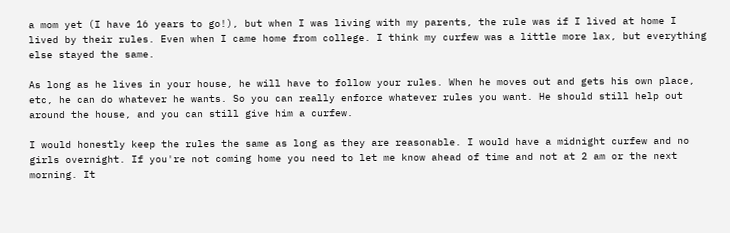a mom yet (I have 16 years to go!), but when I was living with my parents, the rule was if I lived at home I lived by their rules. Even when I came home from college. I think my curfew was a little more lax, but everything else stayed the same.

As long as he lives in your house, he will have to follow your rules. When he moves out and gets his own place, etc, he can do whatever he wants. So you can really enforce whatever rules you want. He should still help out around the house, and you can still give him a curfew.

I would honestly keep the rules the same as long as they are reasonable. I would have a midnight curfew and no girls overnight. If you're not coming home you need to let me know ahead of time and not at 2 am or the next morning. It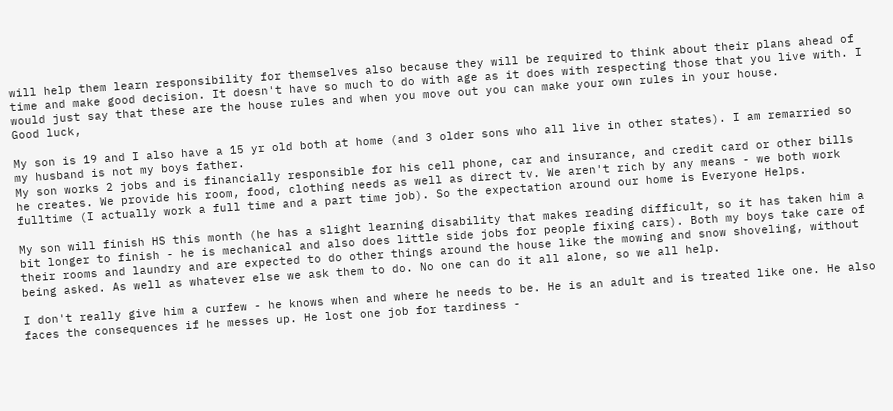will help them learn responsibility for themselves also because they will be required to think about their plans ahead of time and make good decision. It doesn't have so much to do with age as it does with respecting those that you live with. I would just say that these are the house rules and when you move out you can make your own rules in your house.
Good luck,

My son is 19 and I also have a 15 yr old both at home (and 3 older sons who all live in other states). I am remarried so my husband is not my boys father.
My son works 2 jobs and is financially responsible for his cell phone, car and insurance, and credit card or other bills he creates. We provide his room, food, clothing needs as well as direct tv. We aren't rich by any means - we both work fulltime (I actually work a full time and a part time job). So the expectation around our home is Everyone Helps.

My son will finish HS this month (he has a slight learning disability that makes reading difficult, so it has taken him a bit longer to finish - he is mechanical and also does little side jobs for people fixing cars). Both my boys take care of their rooms and laundry and are expected to do other things around the house like the mowing and snow shoveling, without being asked. As well as whatever else we ask them to do. No one can do it all alone, so we all help.

I don't really give him a curfew - he knows when and where he needs to be. He is an adult and is treated like one. He also faces the consequences if he messes up. He lost one job for tardiness -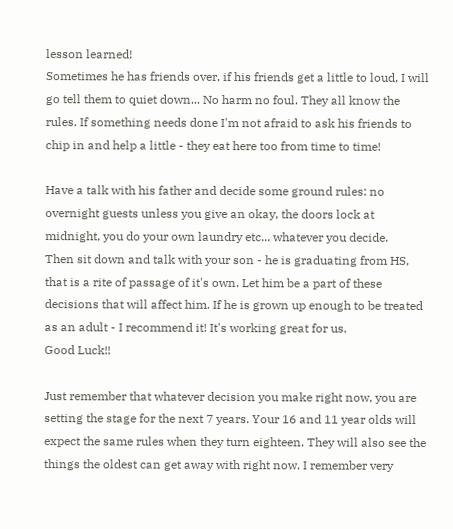lesson learned!
Sometimes he has friends over, if his friends get a little to loud, I will go tell them to quiet down... No harm no foul. They all know the rules. If something needs done I'm not afraid to ask his friends to chip in and help a little - they eat here too from time to time!

Have a talk with his father and decide some ground rules: no overnight guests unless you give an okay, the doors lock at midnight, you do your own laundry etc... whatever you decide.
Then sit down and talk with your son - he is graduating from HS, that is a rite of passage of it's own. Let him be a part of these decisions that will affect him. If he is grown up enough to be treated as an adult - I recommend it! It's working great for us.
Good Luck!!

Just remember that whatever decision you make right now, you are setting the stage for the next 7 years. Your 16 and 11 year olds will expect the same rules when they turn eighteen. They will also see the things the oldest can get away with right now. I remember very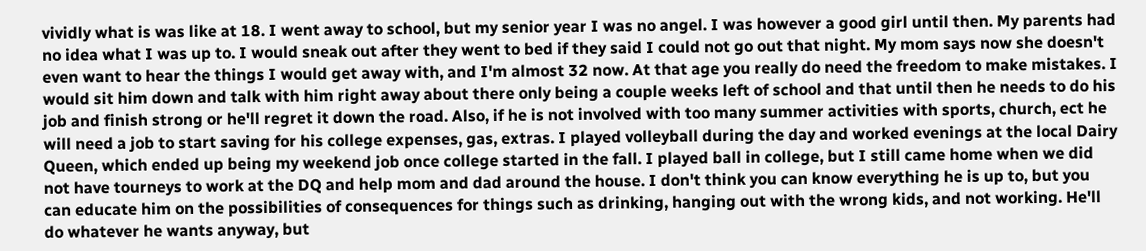vividly what is was like at 18. I went away to school, but my senior year I was no angel. I was however a good girl until then. My parents had no idea what I was up to. I would sneak out after they went to bed if they said I could not go out that night. My mom says now she doesn't even want to hear the things I would get away with, and I'm almost 32 now. At that age you really do need the freedom to make mistakes. I would sit him down and talk with him right away about there only being a couple weeks left of school and that until then he needs to do his job and finish strong or he'll regret it down the road. Also, if he is not involved with too many summer activities with sports, church, ect he will need a job to start saving for his college expenses, gas, extras. I played volleyball during the day and worked evenings at the local Dairy Queen, which ended up being my weekend job once college started in the fall. I played ball in college, but I still came home when we did not have tourneys to work at the DQ and help mom and dad around the house. I don't think you can know everything he is up to, but you can educate him on the possibilities of consequences for things such as drinking, hanging out with the wrong kids, and not working. He'll do whatever he wants anyway, but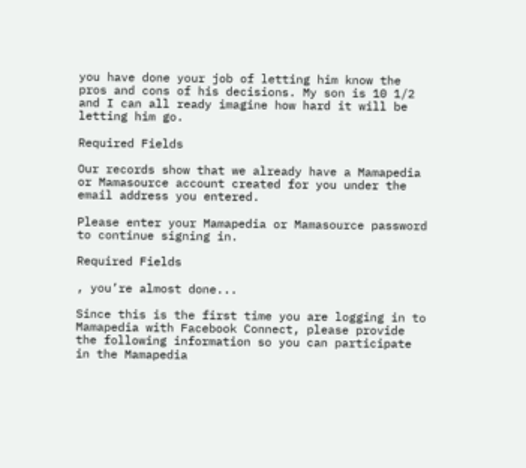you have done your job of letting him know the pros and cons of his decisions. My son is 10 1/2 and I can all ready imagine how hard it will be letting him go.

Required Fields

Our records show that we already have a Mamapedia or Mamasource account created for you under the email address you entered.

Please enter your Mamapedia or Mamasource password to continue signing in.

Required Fields

, you’re almost done...

Since this is the first time you are logging in to Mamapedia with Facebook Connect, please provide the following information so you can participate in the Mamapedia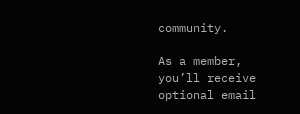community.

As a member, you’ll receive optional email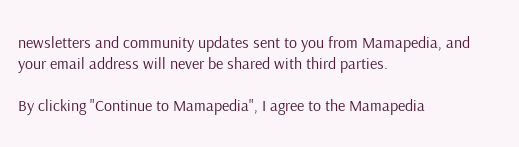newsletters and community updates sent to you from Mamapedia, and your email address will never be shared with third parties.

By clicking "Continue to Mamapedia", I agree to the Mamapedia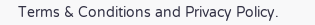Terms & Conditions and Privacy Policy.